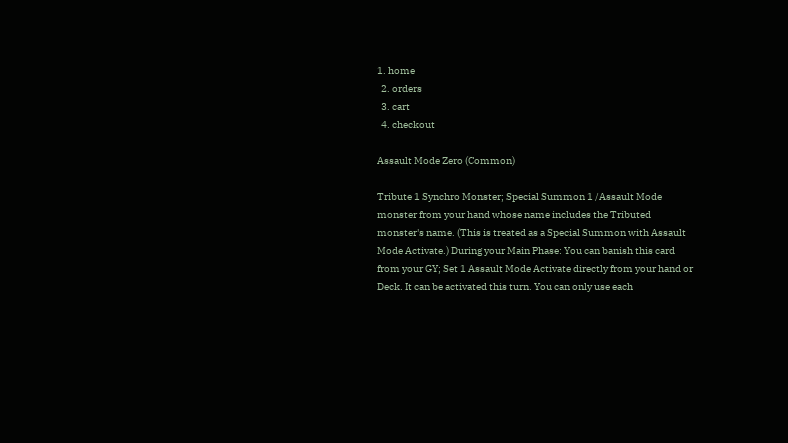1. home
  2. orders
  3. cart
  4. checkout

Assault Mode Zero (Common)

Tribute 1 Synchro Monster; Special Summon 1 /Assault Mode monster from your hand whose name includes the Tributed monster's name. (This is treated as a Special Summon with Assault Mode Activate.) During your Main Phase: You can banish this card from your GY; Set 1 Assault Mode Activate directly from your hand or Deck. It can be activated this turn. You can only use each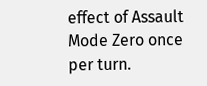effect of Assault Mode Zero once per turn.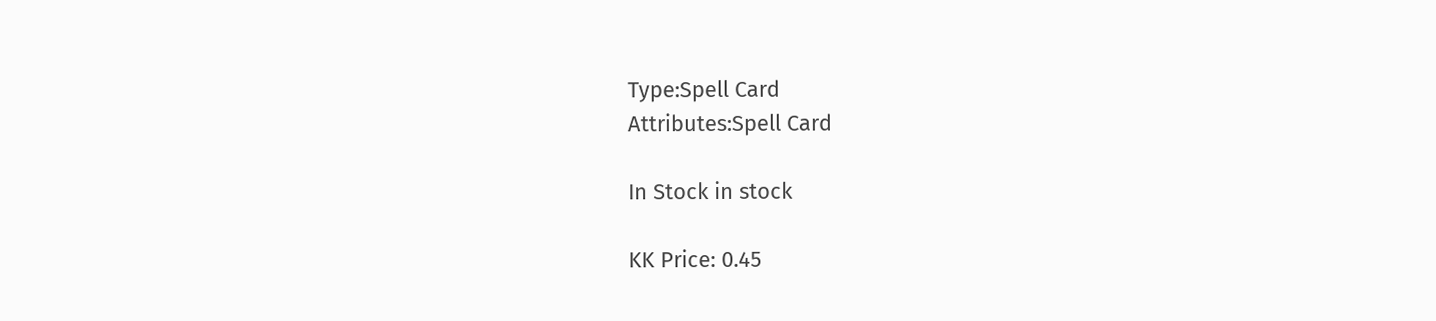Type:Spell Card
Attributes:Spell Card

In Stock in stock

KK Price: 0.45